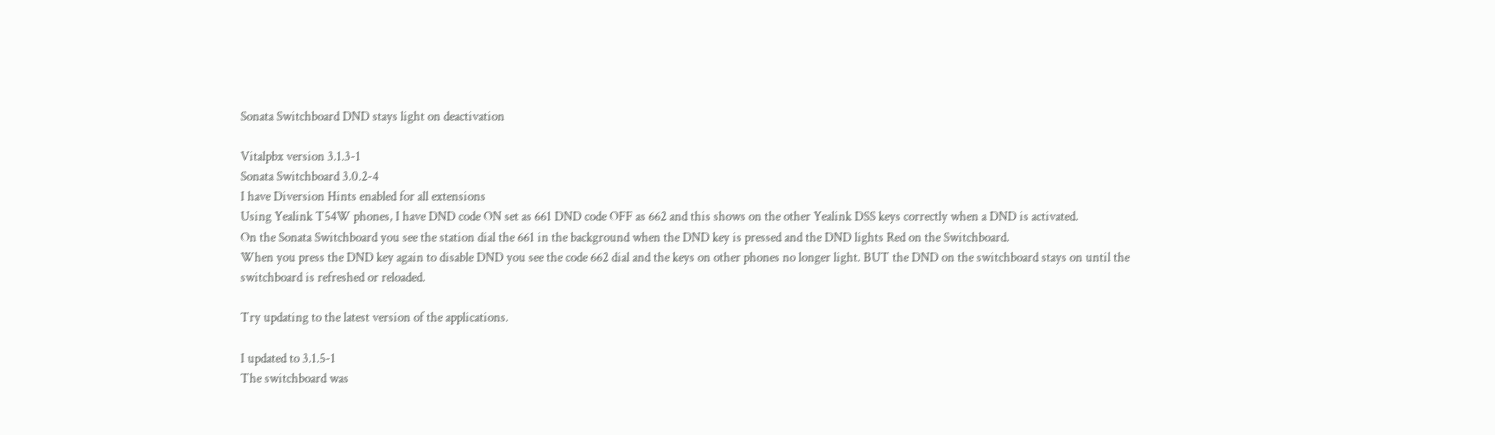Sonata Switchboard DND stays light on deactivation

Vitalpbx version 3.1.3-1
Sonata Switchboard 3.0.2-4
I have Diversion Hints enabled for all extensions
Using Yealink T54W phones, I have DND code ON set as 661 DND code OFF as 662 and this shows on the other Yealink DSS keys correctly when a DND is activated.
On the Sonata Switchboard you see the station dial the 661 in the background when the DND key is pressed and the DND lights Red on the Switchboard.
When you press the DND key again to disable DND you see the code 662 dial and the keys on other phones no longer light. BUT the DND on the switchboard stays on until the switchboard is refreshed or reloaded.

Try updating to the latest version of the applications.

I updated to 3.1.5-1
The switchboard was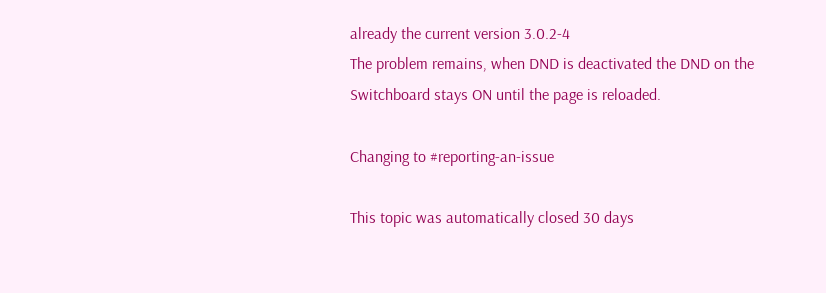already the current version 3.0.2-4
The problem remains, when DND is deactivated the DND on the Switchboard stays ON until the page is reloaded.

Changing to #reporting-an-issue

This topic was automatically closed 30 days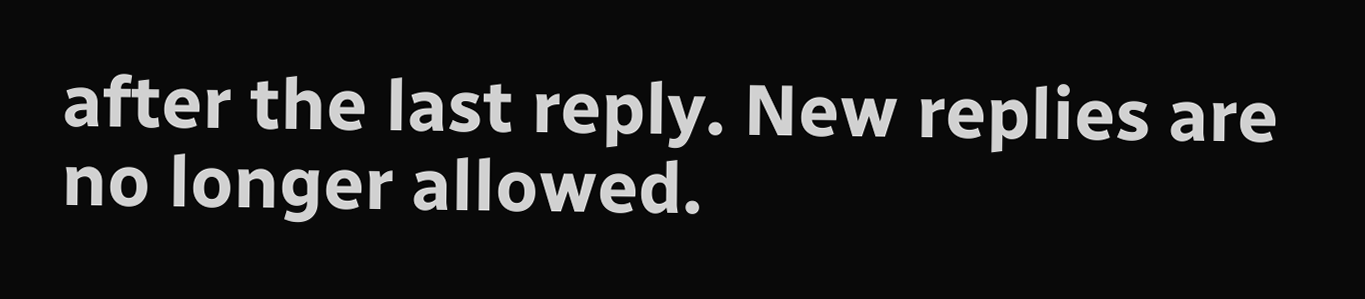after the last reply. New replies are no longer allowed.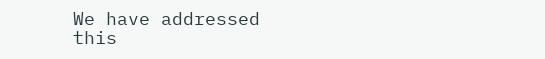We have addressed this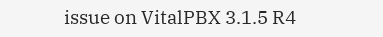issue on VitalPBX 3.1.5 R4